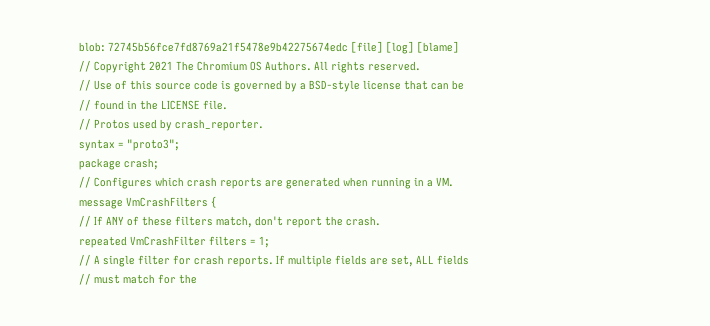blob: 72745b56fce7fd8769a21f5478e9b42275674edc [file] [log] [blame]
// Copyright 2021 The Chromium OS Authors. All rights reserved.
// Use of this source code is governed by a BSD-style license that can be
// found in the LICENSE file.
// Protos used by crash_reporter.
syntax = "proto3";
package crash;
// Configures which crash reports are generated when running in a VM.
message VmCrashFilters {
// If ANY of these filters match, don't report the crash.
repeated VmCrashFilter filters = 1;
// A single filter for crash reports. If multiple fields are set, ALL fields
// must match for the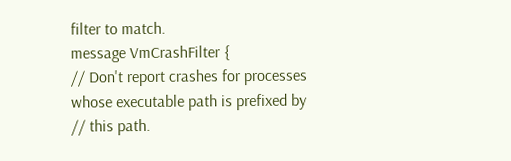filter to match.
message VmCrashFilter {
// Don't report crashes for processes whose executable path is prefixed by
// this path.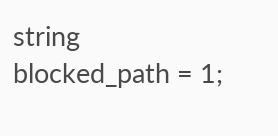string blocked_path = 1;